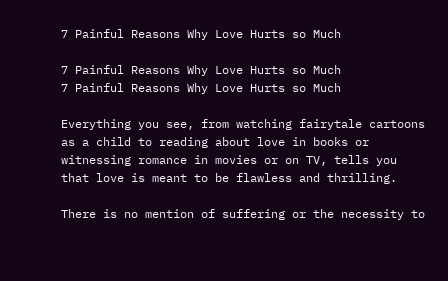7 Painful Reasons Why Love Hurts so Much

7 Painful Reasons Why Love Hurts so Much
7 Painful Reasons Why Love Hurts so Much

Everything you see, from watching fairytale cartoons as a child to reading about love in books or witnessing romance in movies or on TV, tells you that love is meant to be flawless and thrilling.

There is no mention of suffering or the necessity to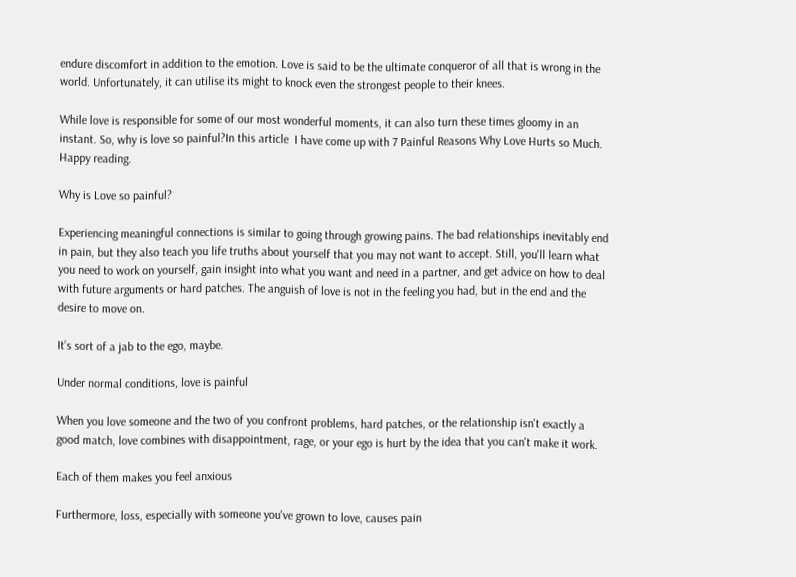endure discomfort in addition to the emotion. Love is said to be the ultimate conqueror of all that is wrong in the world. Unfortunately, it can utilise its might to knock even the strongest people to their knees.

While love is responsible for some of our most wonderful moments, it can also turn these times gloomy in an instant. So, why is love so painful?In this article  I have come up with 7 Painful Reasons Why Love Hurts so Much. Happy reading.

Why is Love so painful?

Experiencing meaningful connections is similar to going through growing pains. The bad relationships inevitably end in pain, but they also teach you life truths about yourself that you may not want to accept. Still, you'll learn what you need to work on yourself, gain insight into what you want and need in a partner, and get advice on how to deal with future arguments or hard patches. The anguish of love is not in the feeling you had, but in the end and the desire to move on.

It’s sort of a jab to the ego, maybe.

Under normal conditions, love is painful

When you love someone and the two of you confront problems, hard patches, or the relationship isn't exactly a good match, love combines with disappointment, rage, or your ego is hurt by the idea that you can't make it work.

Each of them makes you feel anxious

Furthermore, loss, especially with someone you've grown to love, causes pain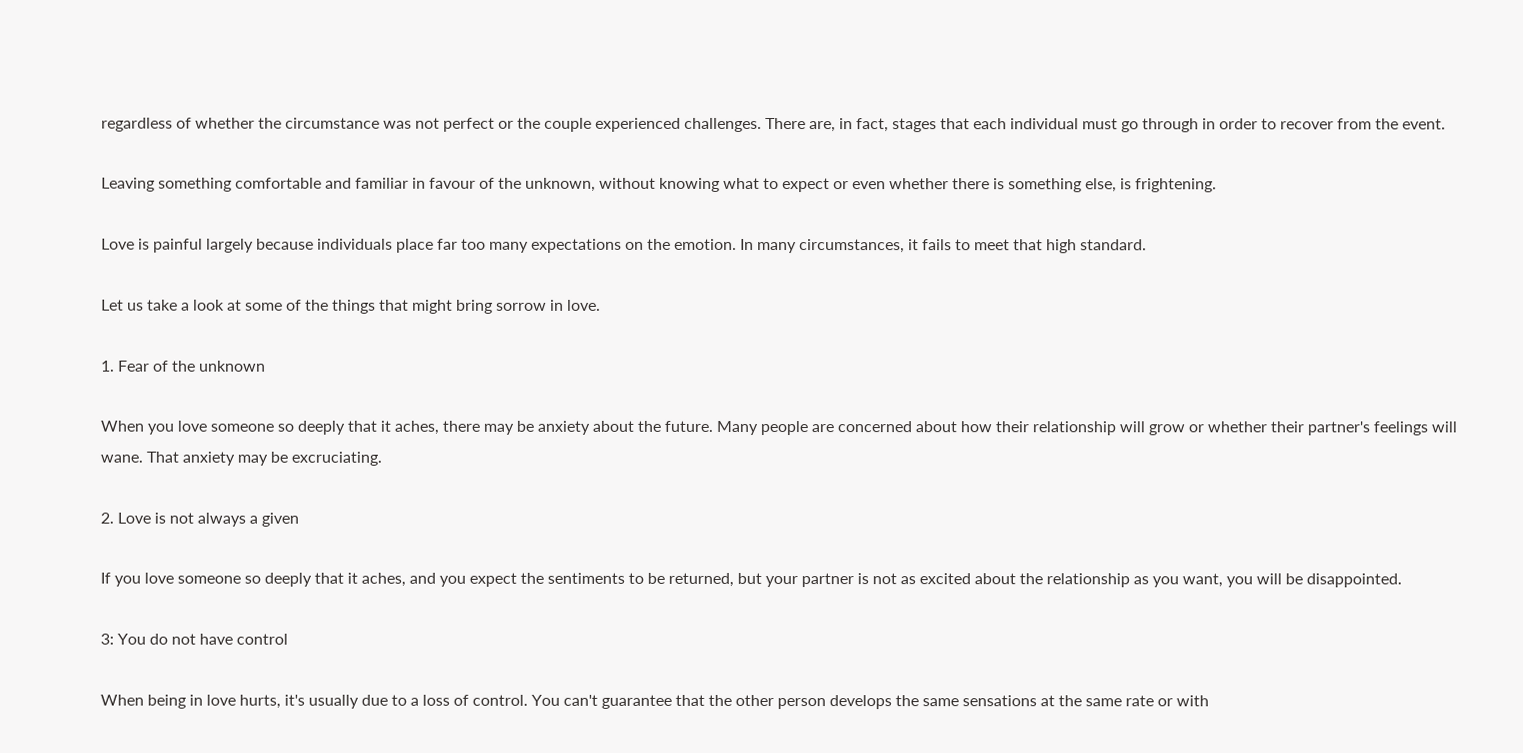regardless of whether the circumstance was not perfect or the couple experienced challenges. There are, in fact, stages that each individual must go through in order to recover from the event.

Leaving something comfortable and familiar in favour of the unknown, without knowing what to expect or even whether there is something else, is frightening.

Love is painful largely because individuals place far too many expectations on the emotion. In many circumstances, it fails to meet that high standard.

Let us take a look at some of the things that might bring sorrow in love.

1. Fear of the unknown

When you love someone so deeply that it aches, there may be anxiety about the future. Many people are concerned about how their relationship will grow or whether their partner's feelings will wane. That anxiety may be excruciating.

2. Love is not always a given

If you love someone so deeply that it aches, and you expect the sentiments to be returned, but your partner is not as excited about the relationship as you want, you will be disappointed.

3: You do not have control

When being in love hurts, it's usually due to a loss of control. You can't guarantee that the other person develops the same sensations at the same rate or with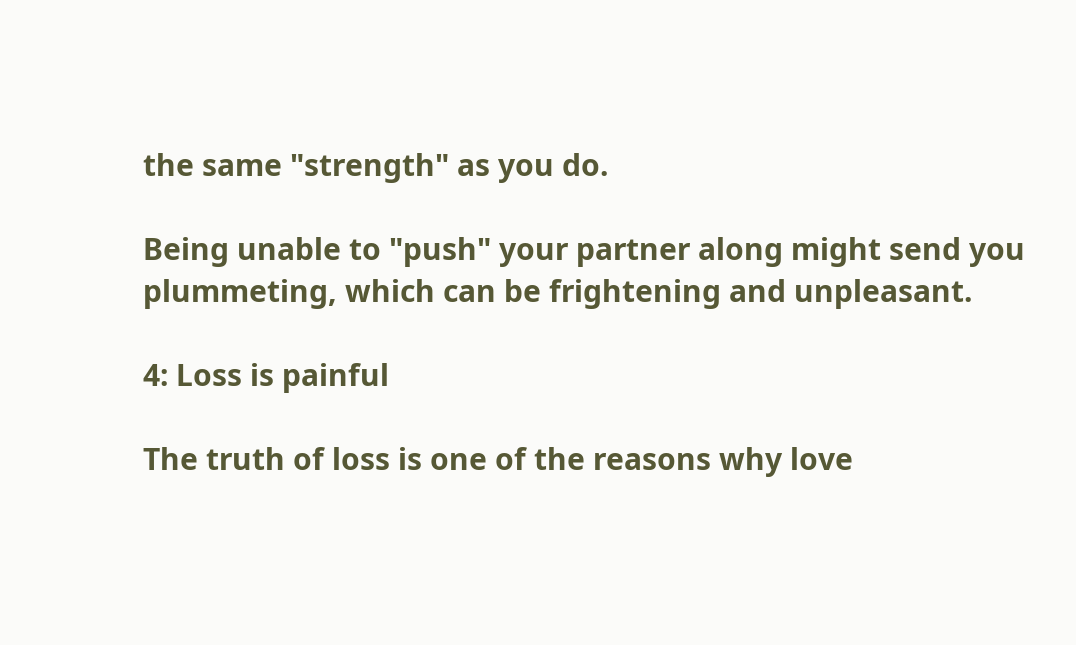the same "strength" as you do.

Being unable to "push" your partner along might send you plummeting, which can be frightening and unpleasant.

4: Loss is painful

The truth of loss is one of the reasons why love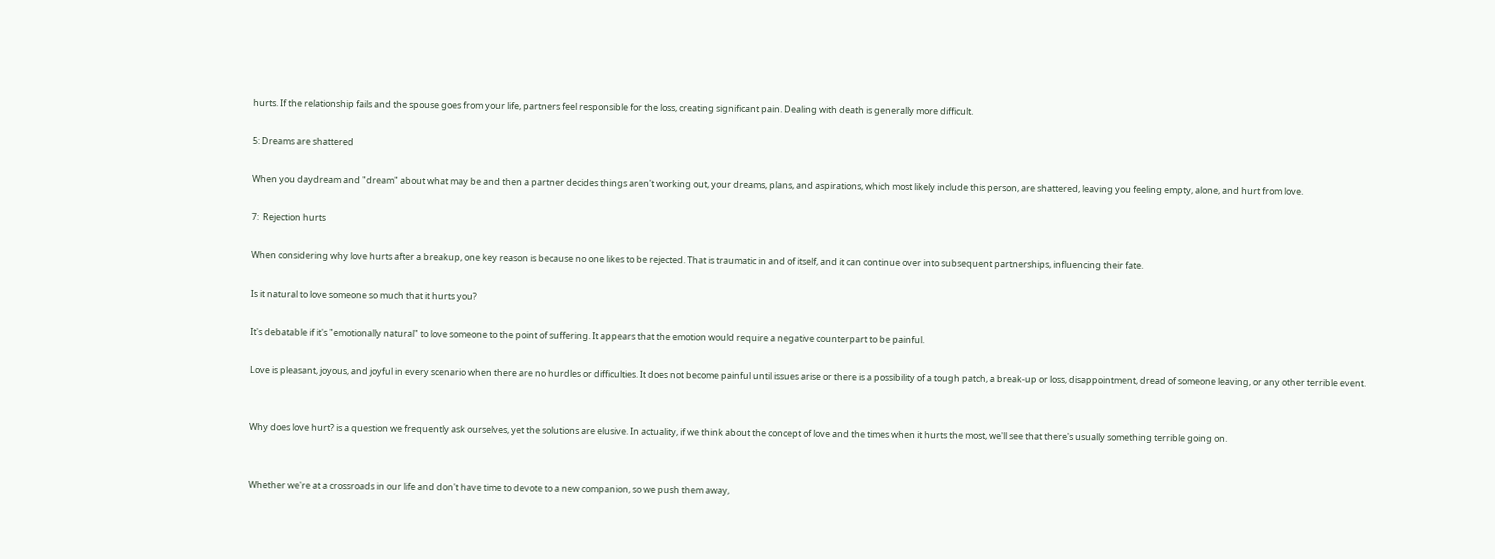hurts. If the relationship fails and the spouse goes from your life, partners feel responsible for the loss, creating significant pain. Dealing with death is generally more difficult.

5: Dreams are shattered

When you daydream and "dream" about what may be and then a partner decides things aren't working out, your dreams, plans, and aspirations, which most likely include this person, are shattered, leaving you feeling empty, alone, and hurt from love.

7:  Rejection hurts

When considering why love hurts after a breakup, one key reason is because no one likes to be rejected. That is traumatic in and of itself, and it can continue over into subsequent partnerships, influencing their fate.

Is it natural to love someone so much that it hurts you?

It's debatable if it's "emotionally natural" to love someone to the point of suffering. It appears that the emotion would require a negative counterpart to be painful.

Love is pleasant, joyous, and joyful in every scenario when there are no hurdles or difficulties. It does not become painful until issues arise or there is a possibility of a tough patch, a break-up or loss, disappointment, dread of someone leaving, or any other terrible event.


Why does love hurt? is a question we frequently ask ourselves, yet the solutions are elusive. In actuality, if we think about the concept of love and the times when it hurts the most, we'll see that there's usually something terrible going on.


Whether we're at a crossroads in our life and don't have time to devote to a new companion, so we push them away,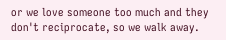or we love someone too much and they don't reciprocate, so we walk away.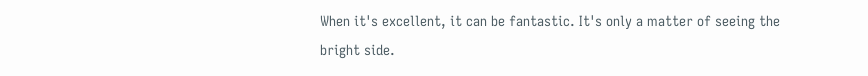When it's excellent, it can be fantastic. It's only a matter of seeing the bright side.